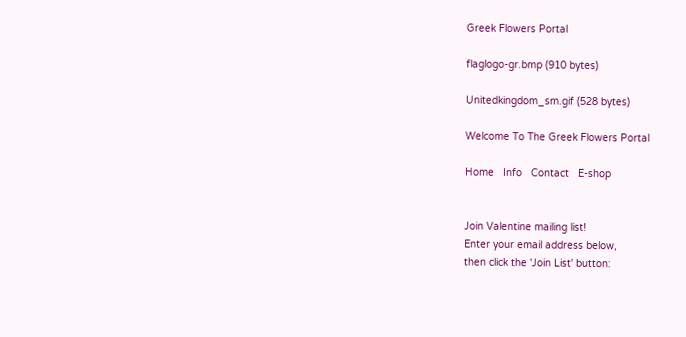Greek Flowers Portal

flaglogo-gr.bmp (910 bytes)

Unitedkingdom_sm.gif (528 bytes)

Welcome To The Greek Flowers Portal

Home   Info   Contact   E-shop


Join Valentine mailing list!
Enter your email address below,
then click the 'Join List' button: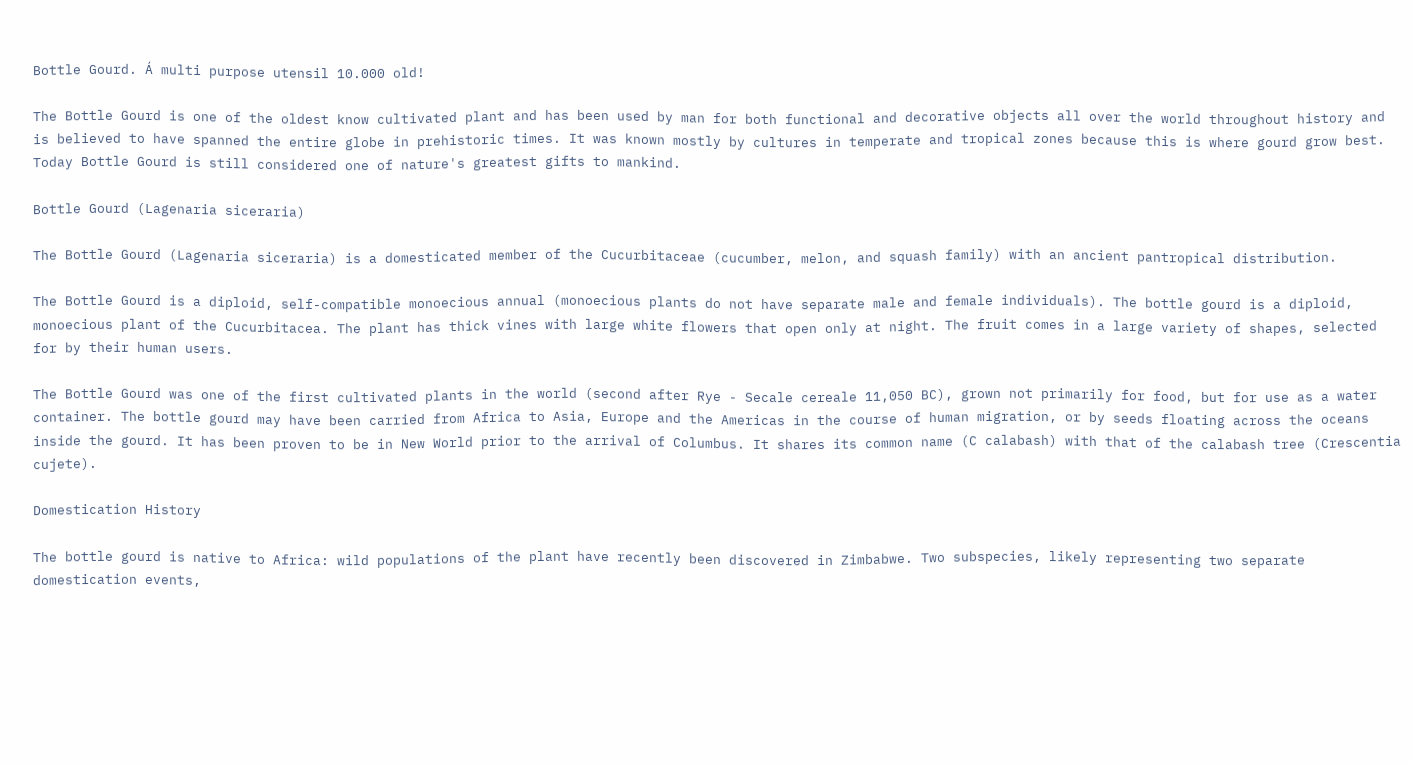Bottle Gourd. Á multi purpose utensil 10.000 old!

The Bottle Gourd is one of the oldest know cultivated plant and has been used by man for both functional and decorative objects all over the world throughout history and is believed to have spanned the entire globe in prehistoric times. It was known mostly by cultures in temperate and tropical zones because this is where gourd grow best. Today Bottle Gourd is still considered one of nature's greatest gifts to mankind.

Bottle Gourd (Lagenaria siceraria)

The Bottle Gourd (Lagenaria siceraria) is a domesticated member of the Cucurbitaceae (cucumber, melon, and squash family) with an ancient pantropical distribution.

The Bottle Gourd is a diploid, self-compatible monoecious annual (monoecious plants do not have separate male and female individuals). The bottle gourd is a diploid, monoecious plant of the Cucurbitacea. The plant has thick vines with large white flowers that open only at night. The fruit comes in a large variety of shapes, selected for by their human users.

The Bottle Gourd was one of the first cultivated plants in the world (second after Rye - Secale cereale 11,050 BC), grown not primarily for food, but for use as a water container. The bottle gourd may have been carried from Africa to Asia, Europe and the Americas in the course of human migration, or by seeds floating across the oceans inside the gourd. It has been proven to be in New World prior to the arrival of Columbus. It shares its common name (C calabash) with that of the calabash tree (Crescentia cujete).

Domestication History

The bottle gourd is native to Africa: wild populations of the plant have recently been discovered in Zimbabwe. Two subspecies, likely representing two separate domestication events,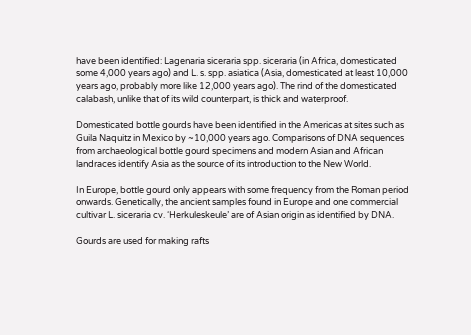have been identified: Lagenaria siceraria spp. siceraria (in Africa, domesticated some 4,000 years ago) and L. s. spp. asiatica (Asia, domesticated at least 10,000 years ago, probably more like 12,000 years ago). The rind of the domesticated calabash, unlike that of its wild counterpart, is thick and waterproof.

Domesticated bottle gourds have been identified in the Americas at sites such as Guila Naquitz in Mexico by ~10,000 years ago. Comparisons of DNA sequences from archaeological bottle gourd specimens and modern Asian and African landraces identify Asia as the source of its introduction to the New World.

In Europe, bottle gourd only appears with some frequency from the Roman period onwards. Genetically, the ancient samples found in Europe and one commercial cultivar L. siceraria cv. ‘Herkuleskeule’ are of Asian origin as identified by DNA.

Gourds are used for making rafts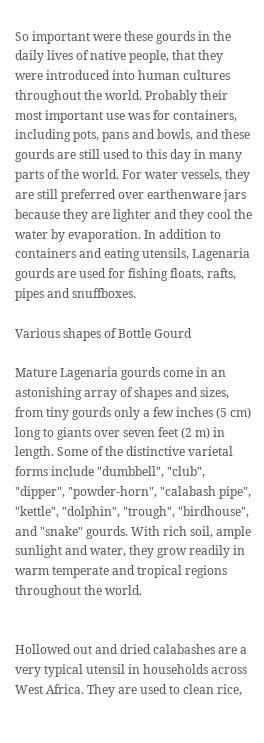So important were these gourds in the daily lives of native people, that they were introduced into human cultures throughout the world. Probably their most important use was for containers, including pots, pans and bowls, and these gourds are still used to this day in many parts of the world. For water vessels, they are still preferred over earthenware jars because they are lighter and they cool the water by evaporation. In addition to containers and eating utensils, Lagenaria gourds are used for fishing floats, rafts, pipes and snuffboxes.

Various shapes of Bottle Gourd

Mature Lagenaria gourds come in an astonishing array of shapes and sizes, from tiny gourds only a few inches (5 cm) long to giants over seven feet (2 m) in length. Some of the distinctive varietal forms include "dumbbell", "club", "dipper", "powder-horn", "calabash pipe", "kettle", "dolphin", "trough", "birdhouse", and "snake" gourds. With rich soil, ample sunlight and water, they grow readily in warm temperate and tropical regions throughout the world.


Hollowed out and dried calabashes are a very typical utensil in households across West Africa. They are used to clean rice,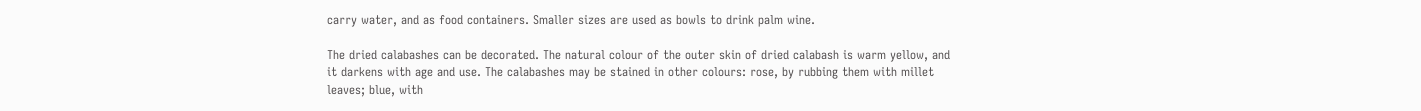carry water, and as food containers. Smaller sizes are used as bowls to drink palm wine.

The dried calabashes can be decorated. The natural colour of the outer skin of dried calabash is warm yellow, and it darkens with age and use. The calabashes may be stained in other colours: rose, by rubbing them with millet leaves; blue, with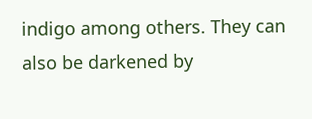indigo among others. They can also be darkened by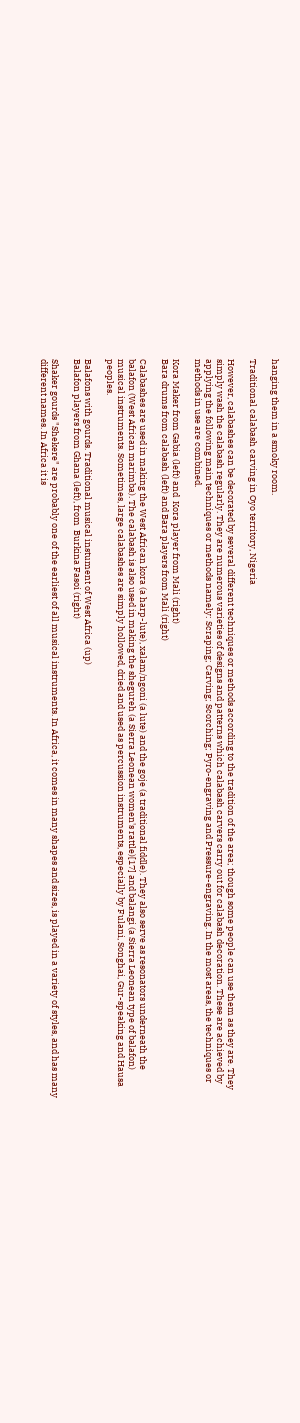hanging them in a smoky room.

Traditional calabash carving in Oyo territory, Nigeria

However, calabashes can be decorated by several different techniques or methods according to the tradition of the area; though some people can use them as they are. They simply wash the calabash regularly. They are numerous varieties of designs and patterns which calabash carvers carry out for calabash decoration. These are achieved by applying the following main techniques or methods namely: Scraping; Carving; Scorching; Pyro-engraving and Pressure-engraving. In the most areas, the techniques or methods in use are combined.

Kora Maker from Gabia (left) and  Kora player from Mali (right)
Bara drums from calabash (left) and Bara players from Mali (right)

Calabashes are used in making the West African kora (a harp-lute), xalam/ngoni (a lute) and the goje (a traditional fiddle). They also serve as resonators underneath the balafon (West African marimba). The calabash is also used in making the shegureh (a Sierra Leonean women's rattle)[17] and balangi (a Sierra Leonean type of balafon) musical instruments. Sometimes, large calabashes are simply hollowed, dried and used as percussion instruments, especially by Fulani, Songhai, Gur-speaking and Hausa peoples.

Balafons with gourds. Traditional musical instument of West Africa (up)
Balafon players from Ghana (left), from  Burkina Fasoi (right)

Shaker gourds "Shekere" are probably one of the earliest of all musical instruments. In Africa, it comes in many shapes and sizes, is played in a variety of styles, and has many different names. In Africa it is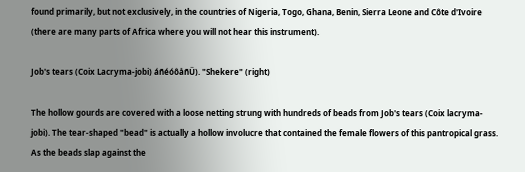found primarily, but not exclusively, in the countries of Nigeria, Togo, Ghana, Benin, Sierra Leone and Côte d'Ivoire (there are many parts of Africa where you will not hear this instrument).

Job's tears (Coix Lacryma-jobi) áñéóôåñÜ). "Shekere" (right)

The hollow gourds are covered with a loose netting strung with hundreds of beads from Job's tears (Coix lacryma-jobi). The tear-shaped "bead" is actually a hollow involucre that contained the female flowers of this pantropical grass. As the beads slap against the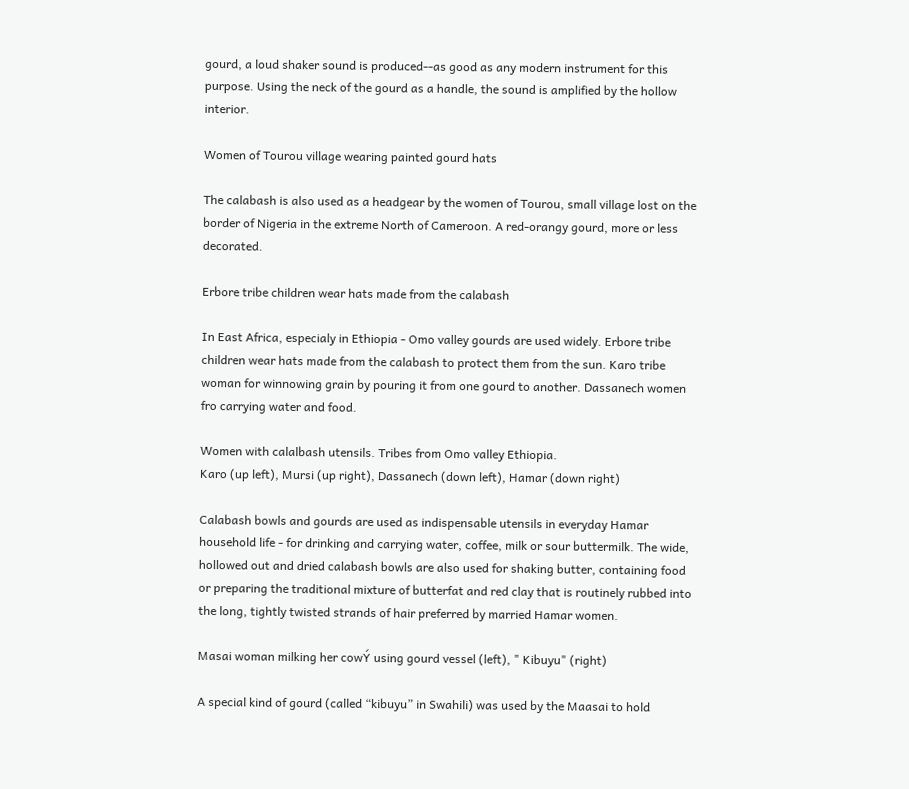gourd, a loud shaker sound is produced--as good as any modern instrument for this purpose. Using the neck of the gourd as a handle, the sound is amplified by the hollow interior.

Women of Tourou village wearing painted gourd hats

The calabash is also used as a headgear by the women of Tourou, small village lost on the border of Nigeria in the extreme North of Cameroon. A red-orangy gourd, more or less decorated.

Erbore tribe children wear hats made from the calabash

In East Africa, especialy in Ethiopia - Omo valley gourds are used widely. Erbore tribe children wear hats made from the calabash to protect them from the sun. Karo tribe woman for winnowing grain by pouring it from one gourd to another. Dassanech women fro carrying water and food.

Women with calalbash utensils. Tribes from Omo valley Ethiopia.
Karo (up left), Mursi (up right), Dassanech (down left), Hamar (down right)

Calabash bowls and gourds are used as indispensable utensils in everyday Hamar household life - for drinking and carrying water, coffee, milk or sour buttermilk. The wide, hollowed out and dried calabash bowls are also used for shaking butter, containing food or preparing the traditional mixture of butterfat and red clay that is routinely rubbed into the long, tightly twisted strands of hair preferred by married Hamar women.

Masai woman milking her cowÝ using gourd vessel (left), " Kibuyu" (right)

A special kind of gourd (called “kibuyu” in Swahili) was used by the Maasai to hold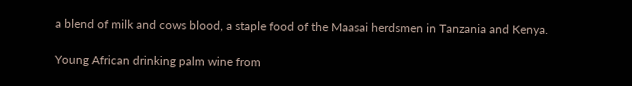a blend of milk and cows blood, a staple food of the Maasai herdsmen in Tanzania and Kenya.

Young African drinking palm wine from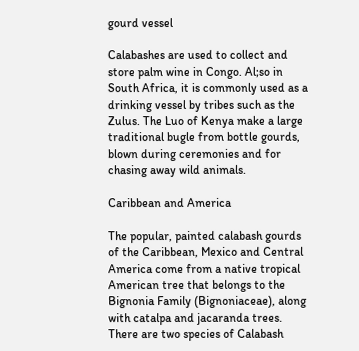gourd vessel

Calabashes are used to collect and store palm wine in Congo. Al;so in South Africa, it is commonly used as a drinking vessel by tribes such as the Zulus. The Luo of Kenya make a large traditional bugle from bottle gourds, blown during ceremonies and for chasing away wild animals.

Caribbean and America

The popular, painted calabash gourds of the Caribbean, Mexico and Central America come from a native tropical American tree that belongs to the Bignonia Family (Bignoniaceae), along with catalpa and jacaranda trees. There are two species of Calabash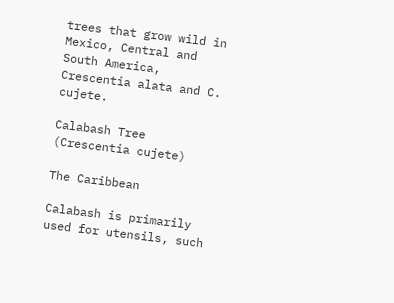trees that grow wild in Mexico, Central and South America, Crescentia alata and C. cujete.

Calabash Tree (Crescentia cujete)

The Caribbean

Calabash is primarily used for utensils, such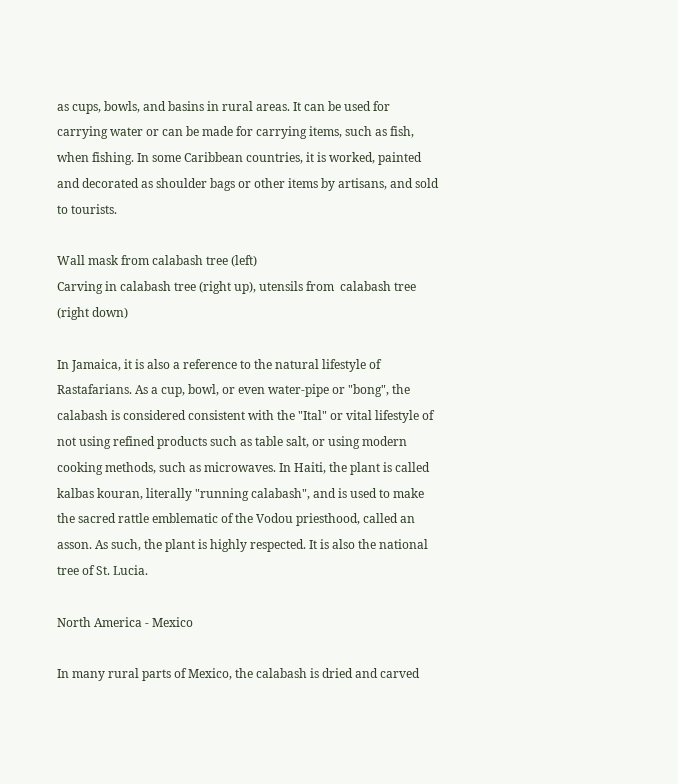as cups, bowls, and basins in rural areas. It can be used for carrying water or can be made for carrying items, such as fish, when fishing. In some Caribbean countries, it is worked, painted and decorated as shoulder bags or other items by artisans, and sold to tourists.

Wall mask from calabash tree (left)
Carving in calabash tree (right up), utensils from  calabash tree (right down)

In Jamaica, it is also a reference to the natural lifestyle of Rastafarians. As a cup, bowl, or even water-pipe or "bong", the calabash is considered consistent with the "Ital" or vital lifestyle of not using refined products such as table salt, or using modern cooking methods, such as microwaves. In Haiti, the plant is called kalbas kouran, literally "running calabash", and is used to make the sacred rattle emblematic of the Vodou priesthood, called an asson. As such, the plant is highly respected. It is also the national tree of St. Lucia.

North America - Mexico

In many rural parts of Mexico, the calabash is dried and carved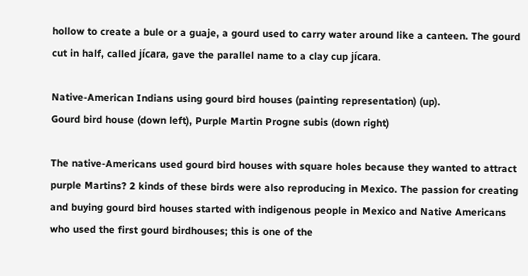hollow to create a bule or a guaje, a gourd used to carry water around like a canteen. The gourd cut in half, called jícara, gave the parallel name to a clay cup jícara.

Native-American Indians using gourd bird houses (painting representation) (up).
Gourd bird house (down left), Purple Martin Progne subis (down right)

The native-Americans used gourd bird houses with square holes because they wanted to attract purple Martins? 2 kinds of these birds were also reproducing in Mexico. The passion for creating and buying gourd bird houses started with indigenous people in Mexico and Native Americans who used the first gourd birdhouses; this is one of the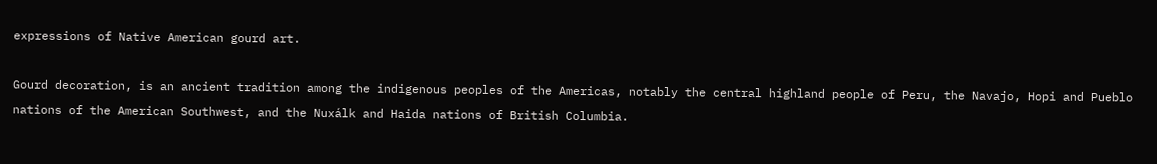expressions of Native American gourd art.

Gourd decoration, is an ancient tradition among the indigenous peoples of the Americas, notably the central highland people of Peru, the Navajo, Hopi and Pueblo nations of the American Southwest, and the Nuxálk and Haida nations of British Columbia.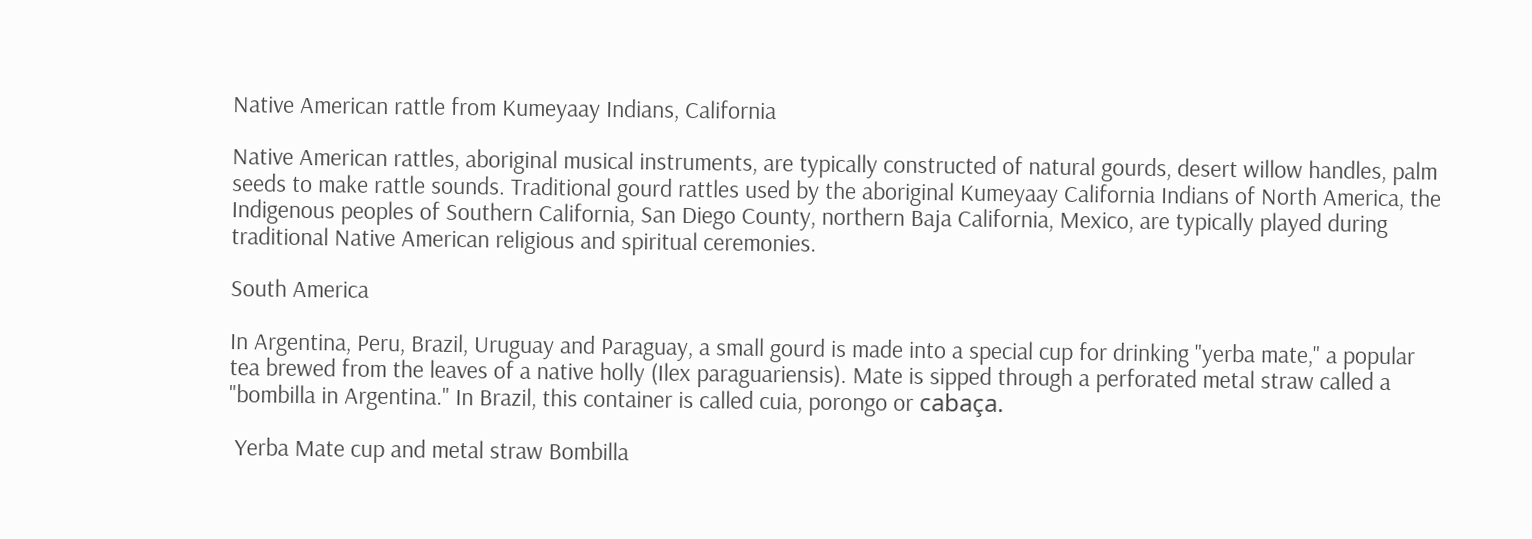Native American rattle from Kumeyaay Indians, California

Native American rattles, aboriginal musical instruments, are typically constructed of natural gourds, desert willow handles, palm seeds to make rattle sounds. Traditional gourd rattles used by the aboriginal Kumeyaay California Indians of North America, the Indigenous peoples of Southern California, San Diego County, northern Baja California, Mexico, are typically played during traditional Native American religious and spiritual ceremonies.

South America

In Argentina, Peru, Brazil, Uruguay and Paraguay, a small gourd is made into a special cup for drinking "yerba mate," a popular tea brewed from the leaves of a native holly (Ilex paraguariensis). Mate is sipped through a perforated metal straw called a "bombilla in Argentina." In Brazil, this container is called cuia, porongo or cabaça.

 Yerba Mate cup and metal straw Bombilla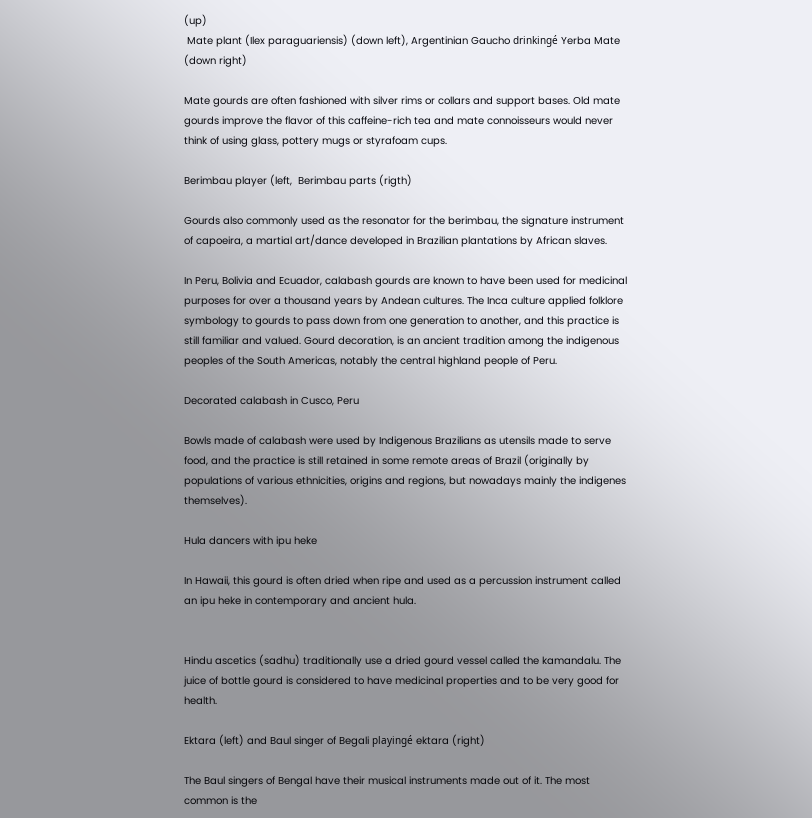(up)
 Mate plant (Ilex paraguariensis) (down left), Argentinian Gaucho drinkingé Yerba Mate (down right)

Mate gourds are often fashioned with silver rims or collars and support bases. Old mate gourds improve the flavor of this caffeine-rich tea and mate connoisseurs would never think of using glass, pottery mugs or styrafoam cups.

Berimbau player (left,  Berimbau parts (rigth)

Gourds also commonly used as the resonator for the berimbau, the signature instrument of capoeira, a martial art/dance developed in Brazilian plantations by African slaves.

In Peru, Bolivia and Ecuador, calabash gourds are known to have been used for medicinal purposes for over a thousand years by Andean cultures. The Inca culture applied folklore symbology to gourds to pass down from one generation to another, and this practice is still familiar and valued. Gourd decoration, is an ancient tradition among the indigenous peoples of the South Americas, notably the central highland people of Peru.

Decorated calabash in Cusco, Peru

Bowls made of calabash were used by Indigenous Brazilians as utensils made to serve food, and the practice is still retained in some remote areas of Brazil (originally by populations of various ethnicities, origins and regions, but nowadays mainly the indigenes themselves).

Hula dancers with ipu heke

In Hawaii, this gourd is often dried when ripe and used as a percussion instrument called an ipu heke in contemporary and ancient hula.


Hindu ascetics (sadhu) traditionally use a dried gourd vessel called the kamandalu. The juice of bottle gourd is considered to have medicinal properties and to be very good for health.

Ektara (left) and Baul singer of Begali playingé ektara (right)

The Baul singers of Bengal have their musical instruments made out of it. The most common is the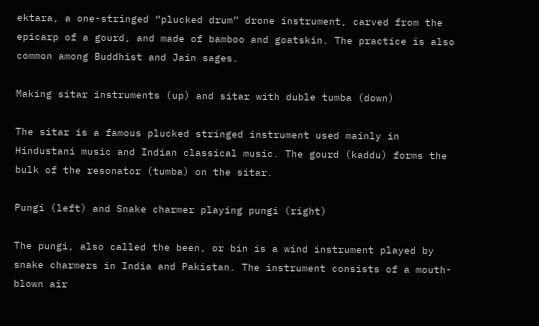ektara, a one-stringed “plucked drum” drone instrument, carved from the epicarp of a gourd, and made of bamboo and goatskin. The practice is also common among Buddhist and Jain sages.

Making sitar instruments (up) and sitar with duble tumba (down)

The sitar is a famous plucked stringed instrument used mainly in Hindustani music and Indian classical music. The gourd (kaddu) forms the bulk of the resonator (tumba) on the sitar.

Pungi (left) and Snake charmer playing pungi (right)

The pungi, also called the been, or bin is a wind instrument played by snake charmers in India and Pakistan. The instrument consists of a mouth-blown air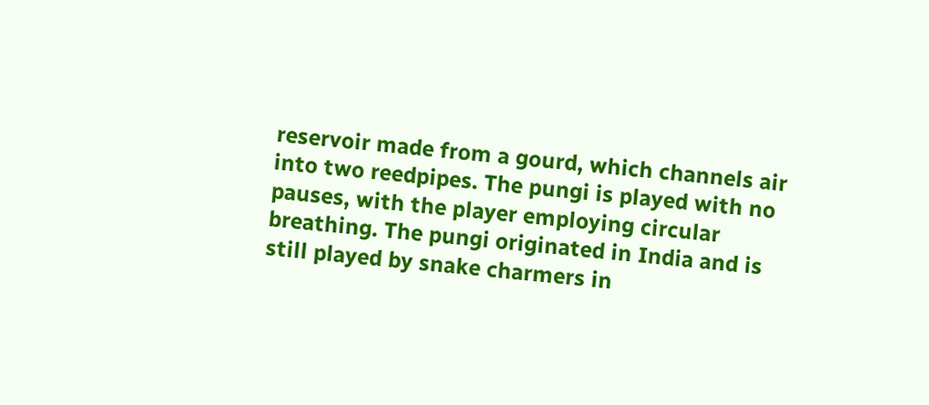reservoir made from a gourd, which channels air into two reedpipes. The pungi is played with no pauses, with the player employing circular breathing. The pungi originated in India and is still played by snake charmers in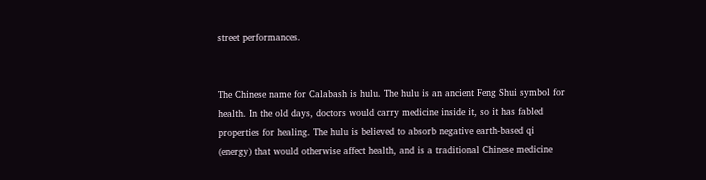street performances.


The Chinese name for Calabash is hulu. The hulu is an ancient Feng Shui symbol for health. In the old days, doctors would carry medicine inside it, so it has fabled properties for healing. The hulu is believed to absorb negative earth-based qi (energy) that would otherwise affect health, and is a traditional Chinese medicine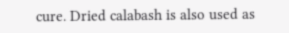cure. Dried calabash is also used as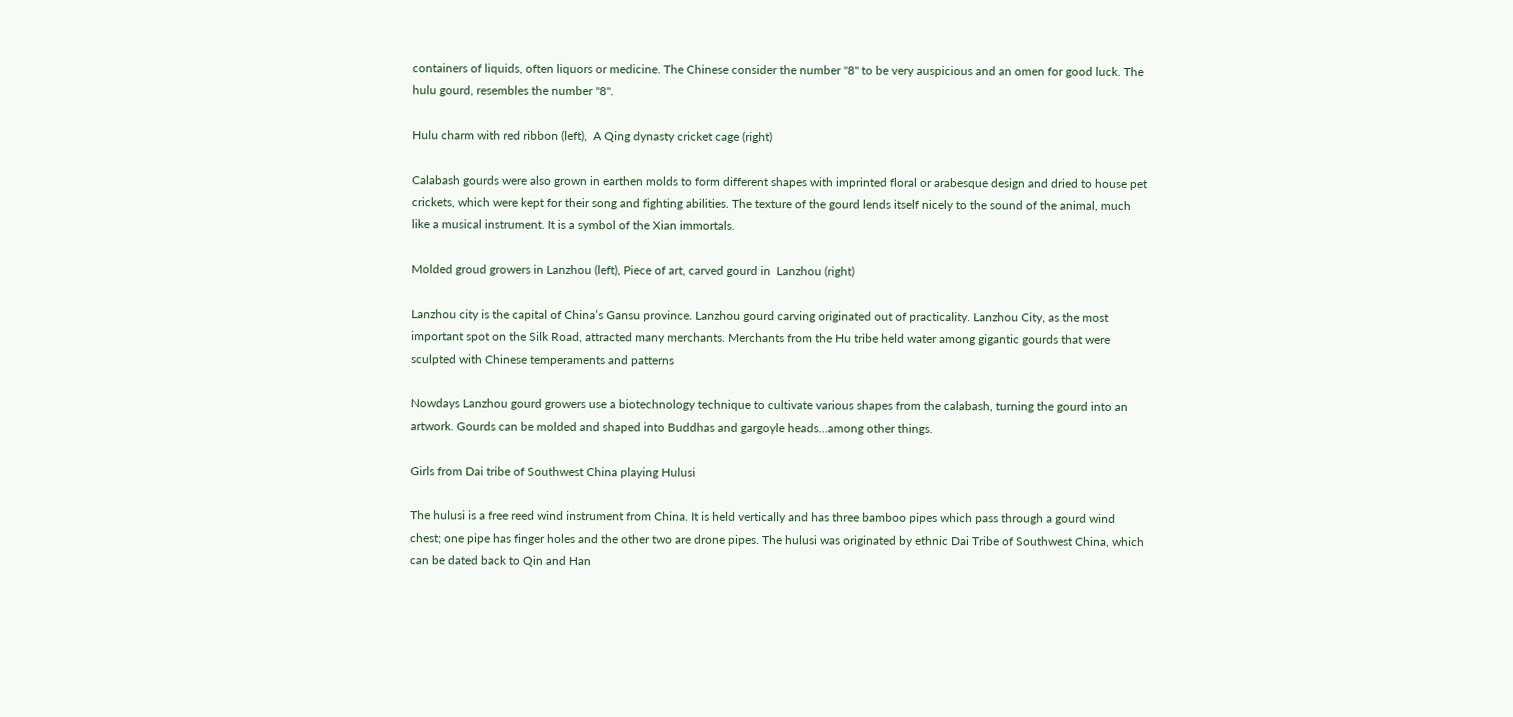containers of liquids, often liquors or medicine. The Chinese consider the number "8" to be very auspicious and an omen for good luck. The hulu gourd, resembles the number "8".

Hulu charm with red ribbon (left),  A Qing dynasty cricket cage (right)

Calabash gourds were also grown in earthen molds to form different shapes with imprinted floral or arabesque design and dried to house pet crickets, which were kept for their song and fighting abilities. The texture of the gourd lends itself nicely to the sound of the animal, much like a musical instrument. It is a symbol of the Xian immortals.

Molded groud growers in Lanzhou (left), Piece of art, carved gourd in  Lanzhou (right)

Lanzhou city is the capital of China’s Gansu province. Lanzhou gourd carving originated out of practicality. Lanzhou City, as the most important spot on the Silk Road, attracted many merchants. Merchants from the Hu tribe held water among gigantic gourds that were sculpted with Chinese temperaments and patterns

Nowdays Lanzhou gourd growers use a biotechnology technique to cultivate various shapes from the calabash, turning the gourd into an artwork. Gourds can be molded and shaped into Buddhas and gargoyle heads…among other things.

Girls from Dai tribe of Southwest China playing Hulusi

The hulusi is a free reed wind instrument from China. It is held vertically and has three bamboo pipes which pass through a gourd wind chest; one pipe has finger holes and the other two are drone pipes. The hulusi was originated by ethnic Dai Tribe of Southwest China, which can be dated back to Qin and Han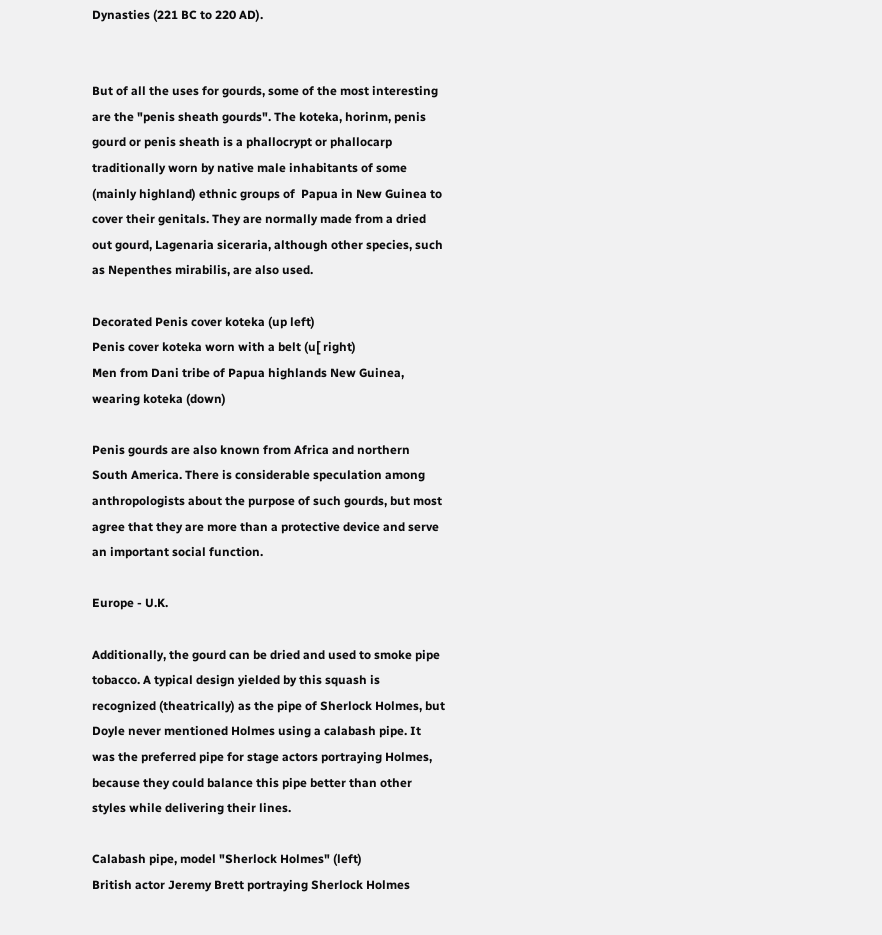Dynasties (221 BC to 220 AD).


But of all the uses for gourds, some of the most interesting are the "penis sheath gourds". The koteka, horinm, penis gourd or penis sheath is a phallocrypt or phallocarp traditionally worn by native male inhabitants of some (mainly highland) ethnic groups of  Papua in New Guinea to cover their genitals. They are normally made from a dried out gourd, Lagenaria siceraria, although other species, such as Nepenthes mirabilis, are also used.

Decorated Penis cover koteka (up left)
Penis cover koteka worn with a belt (u[ right)
Men from Dani tribe of Papua highlands New Guinea, wearing koteka (down)

Penis gourds are also known from Africa and northern South America. There is considerable speculation among anthropologists about the purpose of such gourds, but most agree that they are more than a protective device and serve an important social function.

Europe - U.K.

Additionally, the gourd can be dried and used to smoke pipe tobacco. A typical design yielded by this squash is recognized (theatrically) as the pipe of Sherlock Holmes, but Doyle never mentioned Holmes using a calabash pipe. It was the preferred pipe for stage actors portraying Holmes, because they could balance this pipe better than other styles while delivering their lines.

Calabash pipe, model "Sherlock Holmes" (left)
British actor Jeremy Brett portraying Sherlock Holmes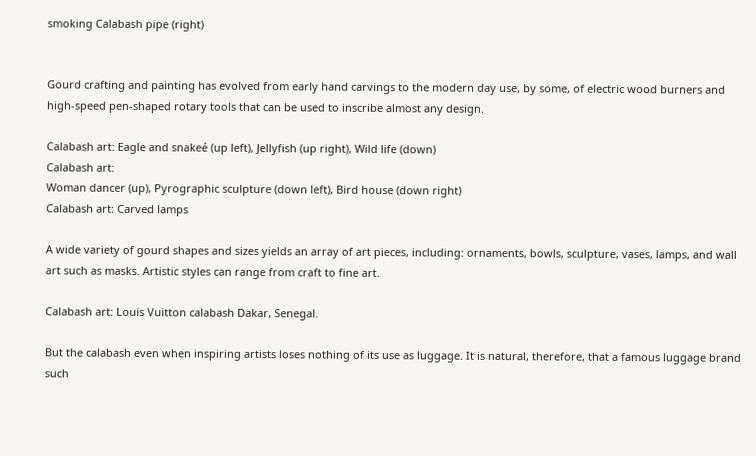smoking Calabash pipe (right)


Gourd crafting and painting has evolved from early hand carvings to the modern day use, by some, of electric wood burners and high-speed pen-shaped rotary tools that can be used to inscribe almost any design.

Calabash art: Eagle and snakeé (up left), Jellyfish (up right), Wild life (down)
Calabash art:
Woman dancer (up), Pyrographic sculpture (down left), Bird house (down right)
Calabash art: Carved lamps

A wide variety of gourd shapes and sizes yields an array of art pieces, including: ornaments, bowls, sculpture, vases, lamps, and wall art such as masks. Artistic styles can range from craft to fine art.

Calabash art: Louis Vuitton calabash Dakar, Senegal.

But the calabash even when inspiring artists loses nothing of its use as luggage. It is natural, therefore, that a famous luggage brand such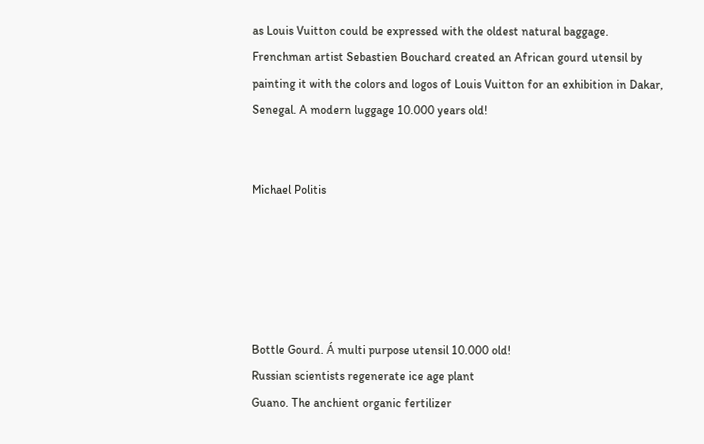as Louis Vuitton could be expressed with the oldest natural baggage. Frenchman artist Sebastien Bouchard created an African gourd utensil by painting it with the colors and logos of Louis Vuitton for an exhibition in Dakar, Senegal. A modern luggage 10.000 years old!


Michael Politis





Bottle Gourd. Á multi purpose utensil 10.000 old!
Russian scientists regenerate ice age plant
Guano. The anchient organic fertilizer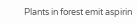Plants in forest emit aspirin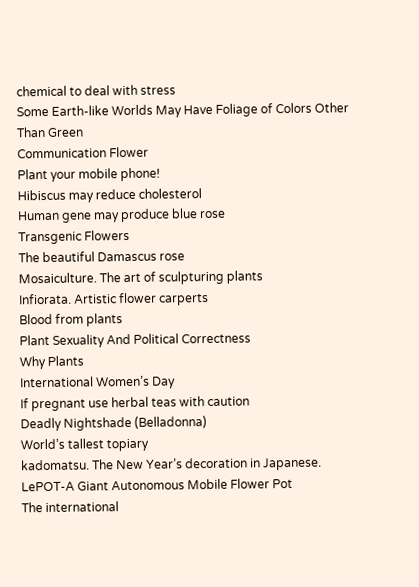chemical to deal with stress
Some Earth-like Worlds May Have Foliage of Colors Other Than Green
Communication Flower
Plant your mobile phone!
Hibiscus may reduce cholesterol
Human gene may produce blue rose
Transgenic Flowers
The beautiful Damascus rose
Mosaiculture. The art of sculpturing plants
Infiorata. Artistic flower carperts
Blood from plants
Plant Sexuality And Political Correctness
Why Plants
International Women’s Day
If pregnant use herbal teas with caution
Deadly Nightshade (Belladonna)
World’s tallest topiary
kadomatsu. The New Year’s decoration in Japanese.
LePOT-A Giant Autonomous Mobile Flower Pot
The international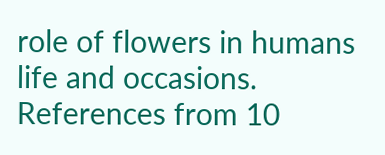role of flowers in humans life and occasions. References from 10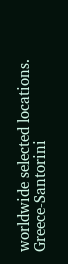worldwide selected locations. Greece-Santorini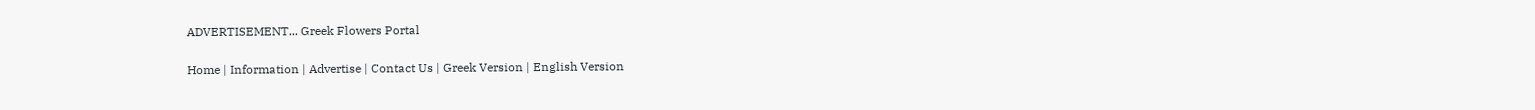ADVERTISEMENT... Greek Flowers Portal

Home | Information | Advertise | Contact Us | Greek Version | English Version